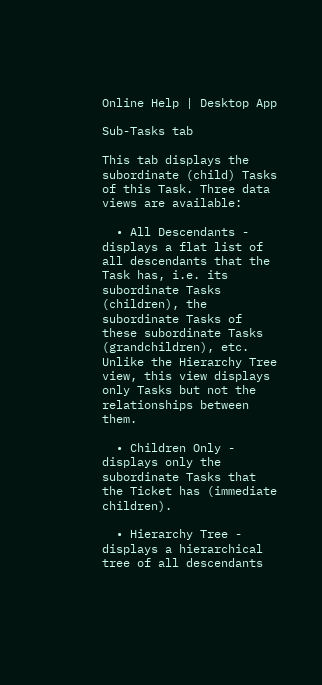Online Help | Desktop App

Sub-Tasks tab

This tab displays the subordinate (child) Tasks of this Task. Three data views are available:

  • All Descendants - displays a flat list of all descendants that the Task has, i.e. its subordinate Tasks (children), the subordinate Tasks of these subordinate Tasks (grandchildren), etc. Unlike the Hierarchy Tree view, this view displays only Tasks but not the relationships between them.

  • Children Only - displays only the subordinate Tasks that the Ticket has (immediate children).

  • Hierarchy Tree - displays a hierarchical tree of all descendants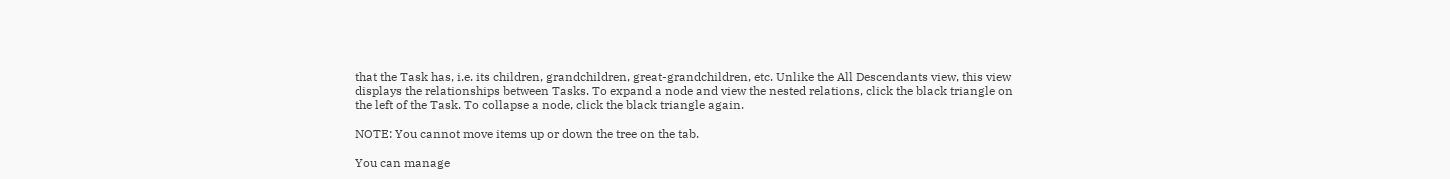that the Task has, i.e. its children, grandchildren, great-grandchildren, etc. Unlike the All Descendants view, this view displays the relationships between Tasks. To expand a node and view the nested relations, click the black triangle on the left of the Task. To collapse a node, click the black triangle again.

NOTE: You cannot move items up or down the tree on the tab.

You can manage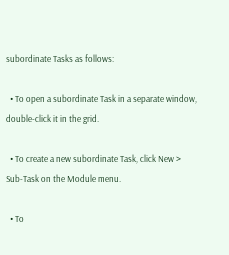subordinate Tasks as follows:

  • To open a subordinate Task in a separate window, double-click it in the grid.

  • To create a new subordinate Task, click New > Sub-Task on the Module menu.

  • To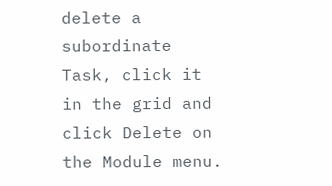delete a subordinate Task, click it in the grid and click Delete on the Module menu.